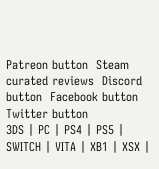Patreon button  Steam curated reviews  Discord button  Facebook button  Twitter button
3DS | PC | PS4 | PS5 | SWITCH | VITA | XB1 | XSX |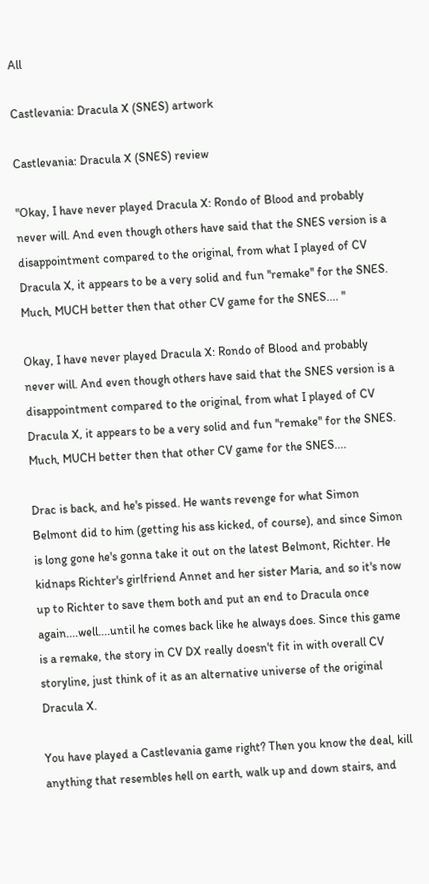All

Castlevania: Dracula X (SNES) artwork

Castlevania: Dracula X (SNES) review

"Okay, I have never played Dracula X: Rondo of Blood and probably never will. And even though others have said that the SNES version is a disappointment compared to the original, from what I played of CV Dracula X, it appears to be a very solid and fun ''remake'' for the SNES. Much, MUCH better then that other CV game for the SNES.... "

Okay, I have never played Dracula X: Rondo of Blood and probably never will. And even though others have said that the SNES version is a disappointment compared to the original, from what I played of CV Dracula X, it appears to be a very solid and fun ''remake'' for the SNES. Much, MUCH better then that other CV game for the SNES....

Drac is back, and he's pissed. He wants revenge for what Simon Belmont did to him (getting his ass kicked, of course), and since Simon is long gone he's gonna take it out on the latest Belmont, Richter. He kidnaps Richter's girlfriend Annet and her sister Maria, and so it's now up to Richter to save them both and put an end to Dracula once again....well....until he comes back like he always does. Since this game is a remake, the story in CV DX really doesn't fit in with overall CV storyline, just think of it as an alternative universe of the original Dracula X.

You have played a Castlevania game right? Then you know the deal, kill anything that resembles hell on earth, walk up and down stairs, and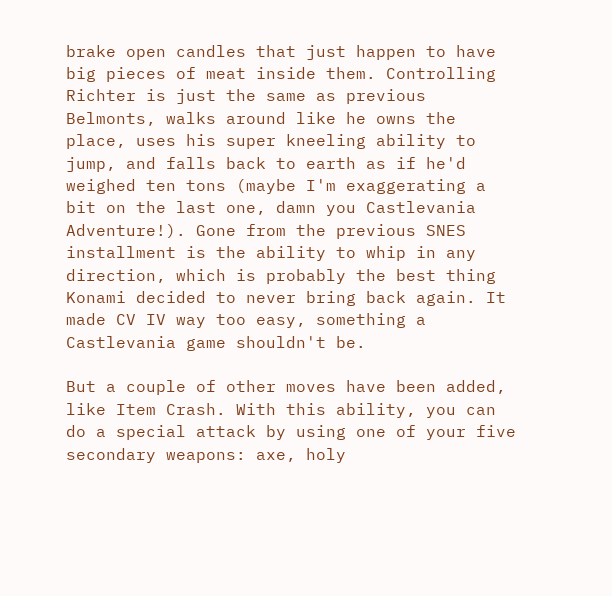brake open candles that just happen to have big pieces of meat inside them. Controlling Richter is just the same as previous Belmonts, walks around like he owns the place, uses his super kneeling ability to jump, and falls back to earth as if he'd weighed ten tons (maybe I'm exaggerating a bit on the last one, damn you Castlevania Adventure!). Gone from the previous SNES installment is the ability to whip in any direction, which is probably the best thing Konami decided to never bring back again. It made CV IV way too easy, something a Castlevania game shouldn't be.

But a couple of other moves have been added, like Item Crash. With this ability, you can do a special attack by using one of your five secondary weapons: axe, holy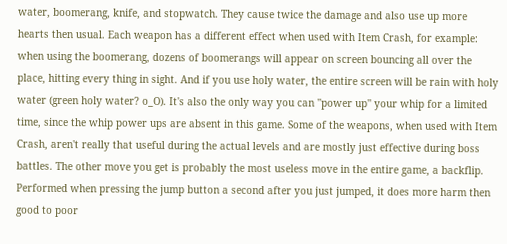water, boomerang, knife, and stopwatch. They cause twice the damage and also use up more hearts then usual. Each weapon has a different effect when used with Item Crash, for example: when using the boomerang, dozens of boomerangs will appear on screen bouncing all over the place, hitting every thing in sight. And if you use holy water, the entire screen will be rain with holy water (green holy water? o_O). It's also the only way you can ''power up'' your whip for a limited time, since the whip power ups are absent in this game. Some of the weapons, when used with Item Crash, aren't really that useful during the actual levels and are mostly just effective during boss battles. The other move you get is probably the most useless move in the entire game, a backflip. Performed when pressing the jump button a second after you just jumped, it does more harm then good to poor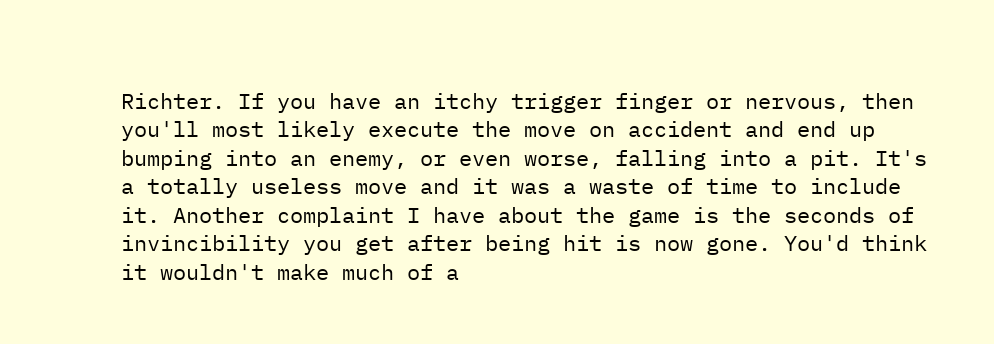Richter. If you have an itchy trigger finger or nervous, then you'll most likely execute the move on accident and end up bumping into an enemy, or even worse, falling into a pit. It's a totally useless move and it was a waste of time to include it. Another complaint I have about the game is the seconds of invincibility you get after being hit is now gone. You'd think it wouldn't make much of a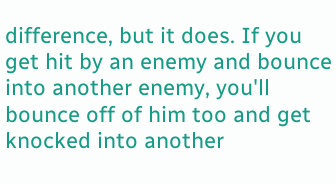difference, but it does. If you get hit by an enemy and bounce into another enemy, you'll bounce off of him too and get knocked into another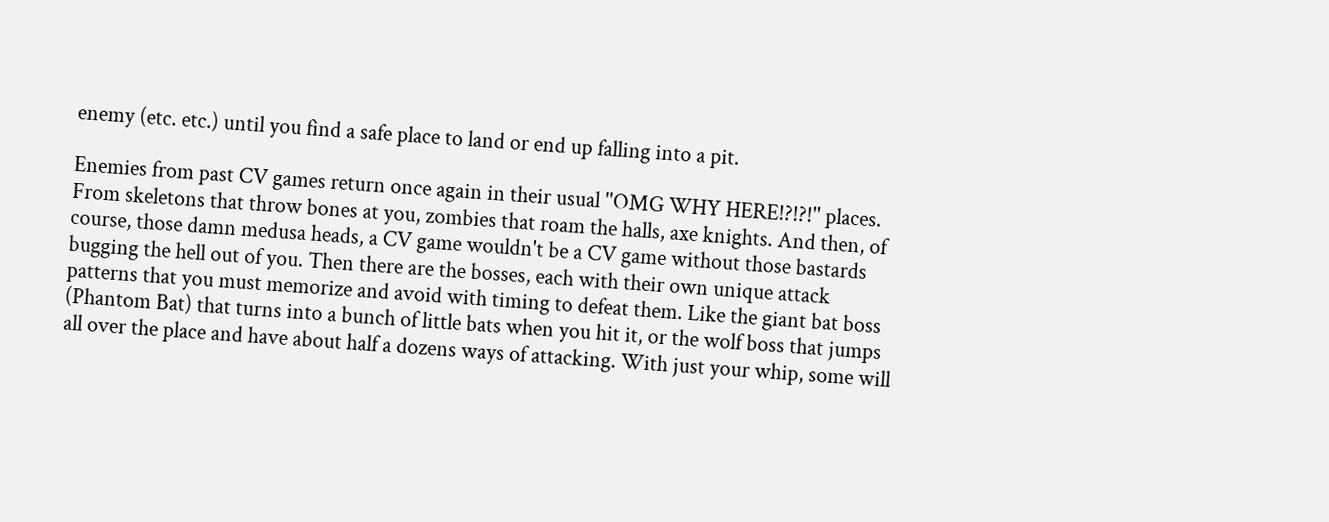enemy (etc. etc.) until you find a safe place to land or end up falling into a pit.

Enemies from past CV games return once again in their usual ''OMG WHY HERE!?!?!'' places. From skeletons that throw bones at you, zombies that roam the halls, axe knights. And then, of course, those damn medusa heads, a CV game wouldn't be a CV game without those bastards bugging the hell out of you. Then there are the bosses, each with their own unique attack patterns that you must memorize and avoid with timing to defeat them. Like the giant bat boss (Phantom Bat) that turns into a bunch of little bats when you hit it, or the wolf boss that jumps all over the place and have about half a dozens ways of attacking. With just your whip, some will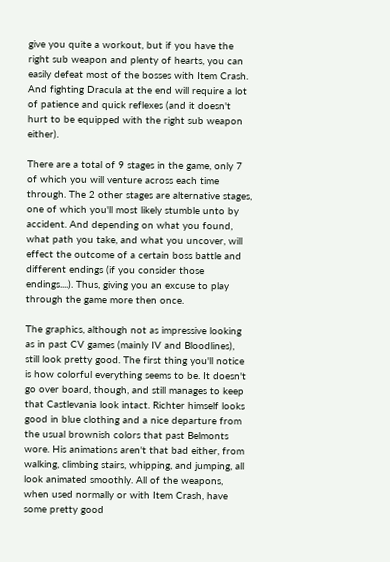give you quite a workout, but if you have the right sub weapon and plenty of hearts, you can easily defeat most of the bosses with Item Crash. And fighting Dracula at the end will require a lot of patience and quick reflexes (and it doesn't hurt to be equipped with the right sub weapon either).

There are a total of 9 stages in the game, only 7 of which you will venture across each time through. The 2 other stages are alternative stages, one of which you'll most likely stumble unto by accident. And depending on what you found, what path you take, and what you uncover, will effect the outcome of a certain boss battle and different endings (if you consider those endings....). Thus, giving you an excuse to play through the game more then once.

The graphics, although not as impressive looking as in past CV games (mainly IV and Bloodlines), still look pretty good. The first thing you'll notice is how colorful everything seems to be. It doesn't go over board, though, and still manages to keep that Castlevania look intact. Richter himself looks good in blue clothing and a nice departure from the usual brownish colors that past Belmonts wore. His animations aren't that bad either, from walking, climbing stairs, whipping, and jumping, all look animated smoothly. All of the weapons, when used normally or with Item Crash, have some pretty good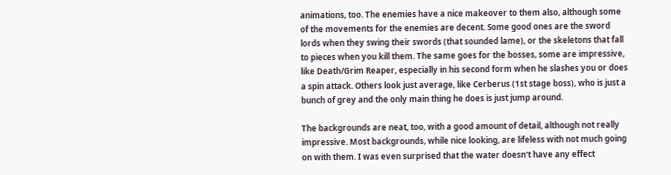animations, too. The enemies have a nice makeover to them also, although some of the movements for the enemies are decent. Some good ones are the sword lords when they swing their swords (that sounded lame), or the skeletons that fall to pieces when you kill them. The same goes for the bosses, some are impressive, like Death/Grim Reaper, especially in his second form when he slashes you or does a spin attack. Others look just average, like Cerberus (1st stage boss), who is just a bunch of grey and the only main thing he does is just jump around.

The backgrounds are neat, too, with a good amount of detail, although not really impressive. Most backgrounds, while nice looking, are lifeless with not much going on with them. I was even surprised that the water doesn't have any effect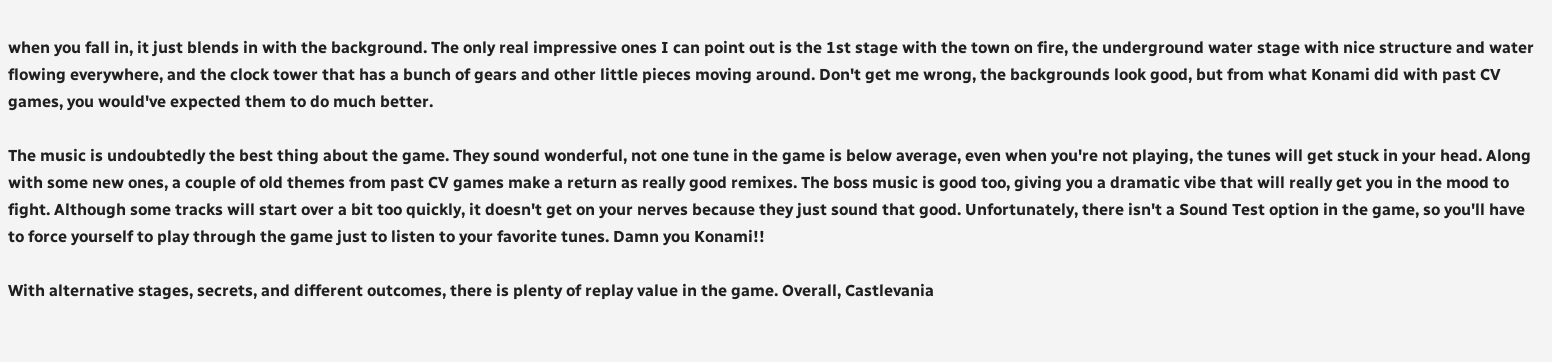when you fall in, it just blends in with the background. The only real impressive ones I can point out is the 1st stage with the town on fire, the underground water stage with nice structure and water flowing everywhere, and the clock tower that has a bunch of gears and other little pieces moving around. Don't get me wrong, the backgrounds look good, but from what Konami did with past CV games, you would've expected them to do much better.

The music is undoubtedly the best thing about the game. They sound wonderful, not one tune in the game is below average, even when you're not playing, the tunes will get stuck in your head. Along with some new ones, a couple of old themes from past CV games make a return as really good remixes. The boss music is good too, giving you a dramatic vibe that will really get you in the mood to fight. Although some tracks will start over a bit too quickly, it doesn't get on your nerves because they just sound that good. Unfortunately, there isn't a Sound Test option in the game, so you'll have to force yourself to play through the game just to listen to your favorite tunes. Damn you Konami!!

With alternative stages, secrets, and different outcomes, there is plenty of replay value in the game. Overall, Castlevania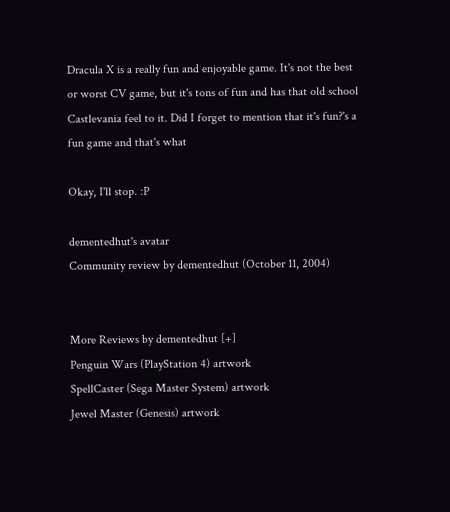Dracula X is a really fun and enjoyable game. It's not the best or worst CV game, but it's tons of fun and has that old school Castlevania feel to it. Did I forget to mention that it's fun?'s a fun game and that's what

Okay, I'll stop. :P

dementedhut's avatar
Community review by dementedhut (October 11, 2004)


More Reviews by dementedhut [+]
Penguin Wars (PlayStation 4) artwork
SpellCaster (Sega Master System) artwork
Jewel Master (Genesis) artwork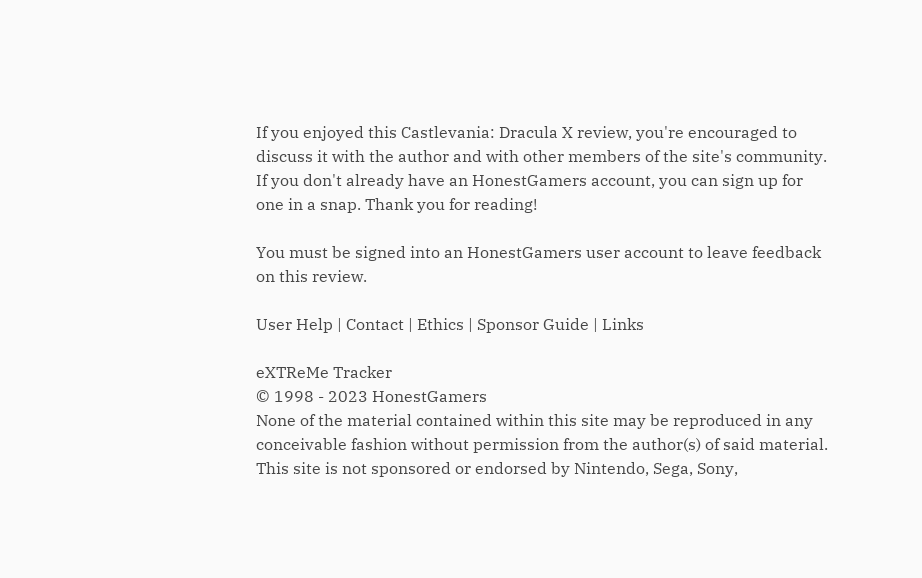If you enjoyed this Castlevania: Dracula X review, you're encouraged to discuss it with the author and with other members of the site's community. If you don't already have an HonestGamers account, you can sign up for one in a snap. Thank you for reading!

You must be signed into an HonestGamers user account to leave feedback on this review.

User Help | Contact | Ethics | Sponsor Guide | Links

eXTReMe Tracker
© 1998 - 2023 HonestGamers
None of the material contained within this site may be reproduced in any conceivable fashion without permission from the author(s) of said material. This site is not sponsored or endorsed by Nintendo, Sega, Sony,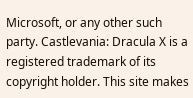Microsoft, or any other such party. Castlevania: Dracula X is a registered trademark of its copyright holder. This site makes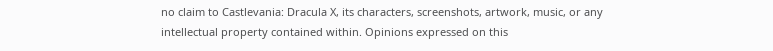no claim to Castlevania: Dracula X, its characters, screenshots, artwork, music, or any intellectual property contained within. Opinions expressed on this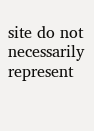site do not necessarily represent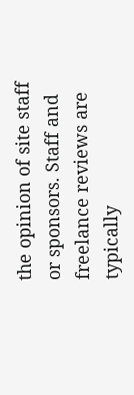the opinion of site staff or sponsors. Staff and freelance reviews are typically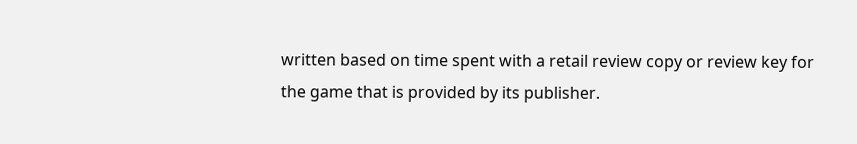written based on time spent with a retail review copy or review key for the game that is provided by its publisher.